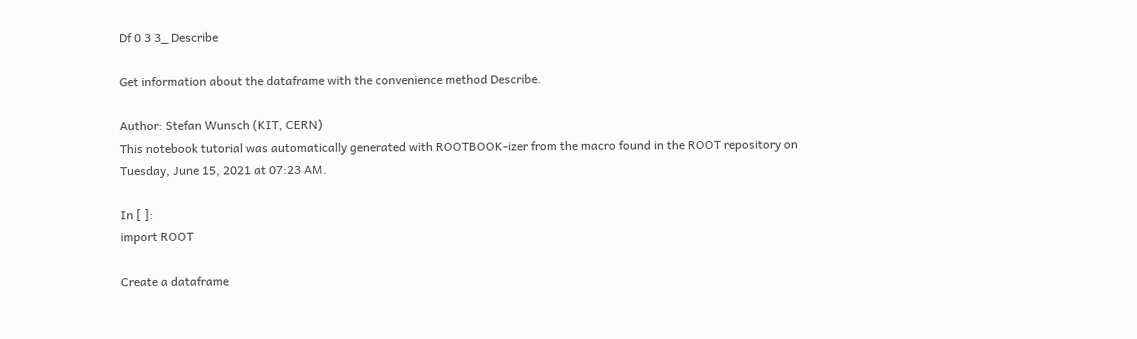Df 0 3 3_ Describe

Get information about the dataframe with the convenience method Describe.

Author: Stefan Wunsch (KIT, CERN)
This notebook tutorial was automatically generated with ROOTBOOK-izer from the macro found in the ROOT repository on Tuesday, June 15, 2021 at 07:23 AM.

In [ ]:
import ROOT

Create a dataframe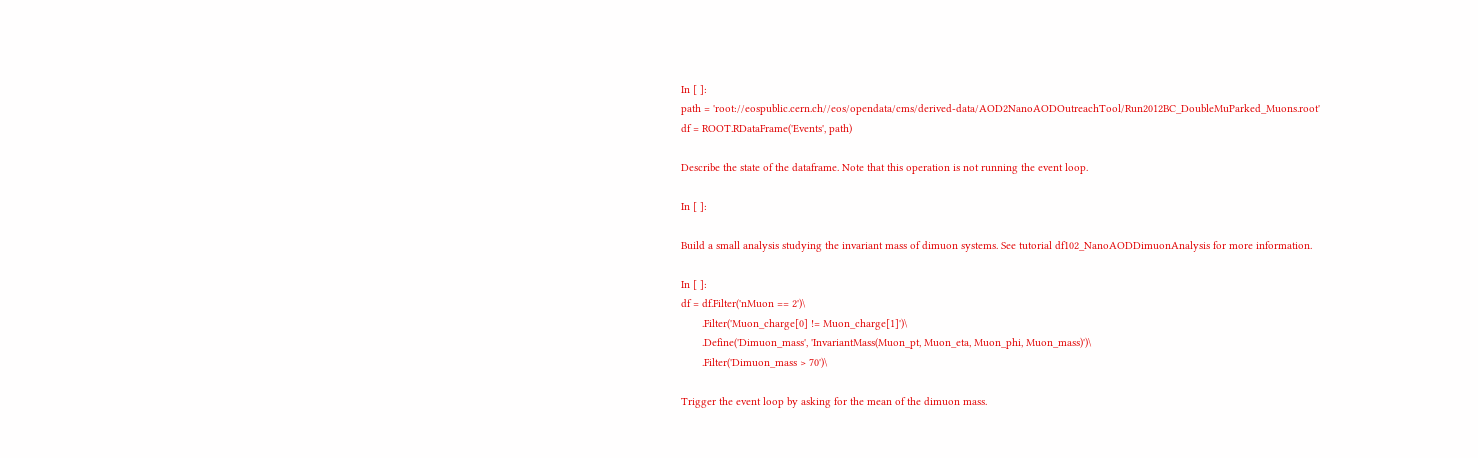In [ ]:
path = 'root://eospublic.cern.ch//eos/opendata/cms/derived-data/AOD2NanoAODOutreachTool/Run2012BC_DoubleMuParked_Muons.root'
df = ROOT.RDataFrame('Events', path)

Describe the state of the dataframe. Note that this operation is not running the event loop.

In [ ]:

Build a small analysis studying the invariant mass of dimuon systems. See tutorial df102_NanoAODDimuonAnalysis for more information.

In [ ]:
df = df.Filter('nMuon == 2')\
       .Filter('Muon_charge[0] != Muon_charge[1]')\
       .Define('Dimuon_mass', 'InvariantMass(Muon_pt, Muon_eta, Muon_phi, Muon_mass)')\
       .Filter('Dimuon_mass > 70')\

Trigger the event loop by asking for the mean of the dimuon mass.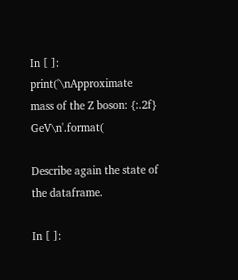In [ ]:
print('\nApproximate mass of the Z boson: {:.2f} GeV\n'.format(

Describe again the state of the dataframe.

In [ ]: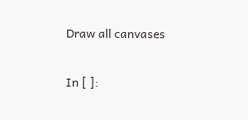Draw all canvases

In [ ]: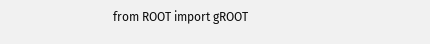from ROOT import gROOT